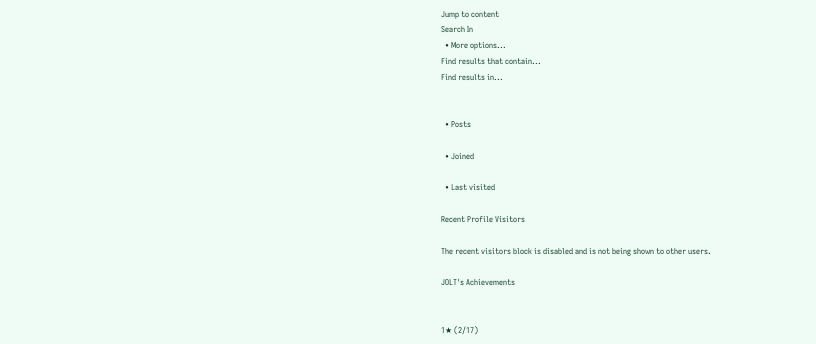Jump to content
Search In
  • More options...
Find results that contain...
Find results in...


  • Posts

  • Joined

  • Last visited

Recent Profile Visitors

The recent visitors block is disabled and is not being shown to other users.

JOLT's Achievements


1★ (2/17)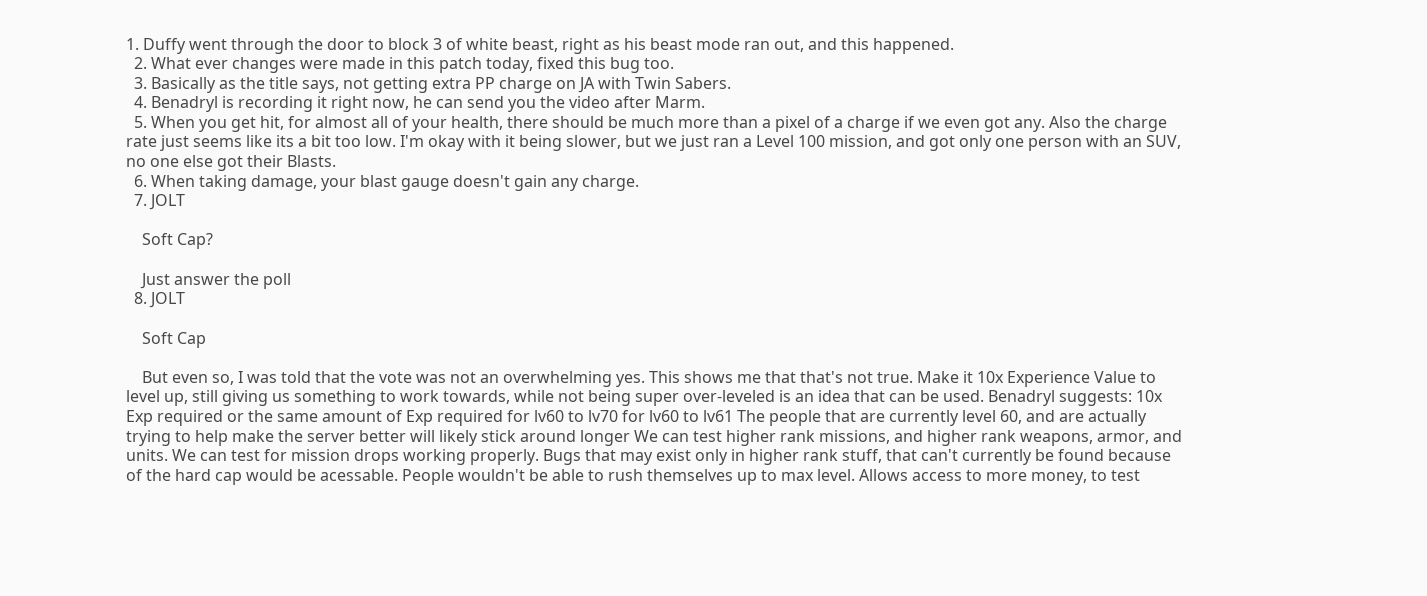1. Duffy went through the door to block 3 of white beast, right as his beast mode ran out, and this happened.
  2. What ever changes were made in this patch today, fixed this bug too.
  3. Basically as the title says, not getting extra PP charge on JA with Twin Sabers.
  4. Benadryl is recording it right now, he can send you the video after Marm.
  5. When you get hit, for almost all of your health, there should be much more than a pixel of a charge if we even got any. Also the charge rate just seems like its a bit too low. I'm okay with it being slower, but we just ran a Level 100 mission, and got only one person with an SUV, no one else got their Blasts.
  6. When taking damage, your blast gauge doesn't gain any charge.
  7. JOLT

    Soft Cap?

    Just answer the poll
  8. JOLT

    Soft Cap

    But even so, I was told that the vote was not an overwhelming yes. This shows me that that's not true. Make it 10x Experience Value to level up, still giving us something to work towards, while not being super over-leveled is an idea that can be used. Benadryl suggests: 10x Exp required or the same amount of Exp required for lv60 to lv70 for lv60 to lv61 The people that are currently level 60, and are actually trying to help make the server better will likely stick around longer We can test higher rank missions, and higher rank weapons, armor, and units. We can test for mission drops working properly. Bugs that may exist only in higher rank stuff, that can't currently be found because of the hard cap would be acessable. People wouldn't be able to rush themselves up to max level. Allows access to more money, to test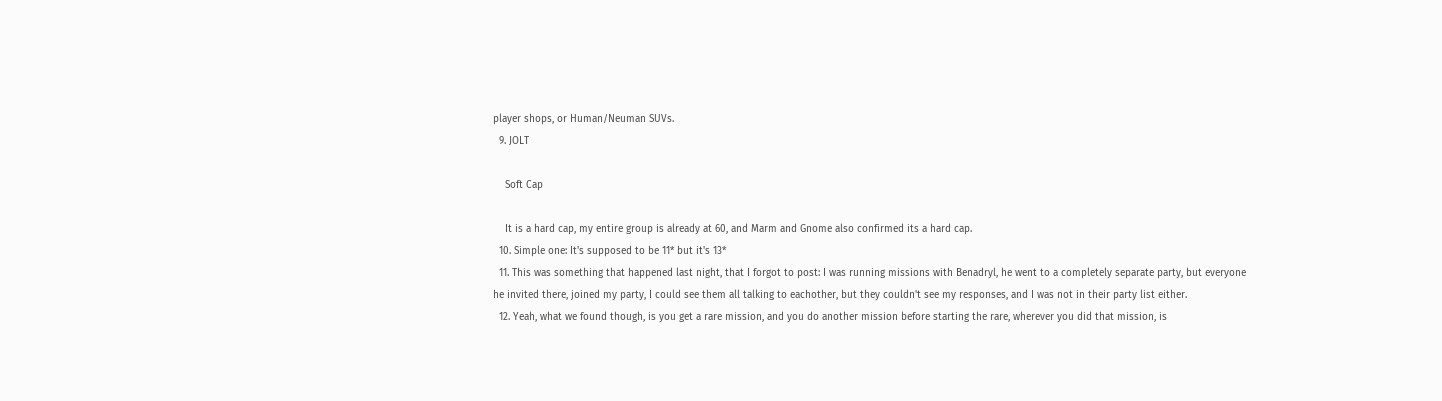player shops, or Human/Neuman SUVs.
  9. JOLT

    Soft Cap

    It is a hard cap, my entire group is already at 60, and Marm and Gnome also confirmed its a hard cap.
  10. Simple one: It's supposed to be 11* but it's 13*
  11. This was something that happened last night, that I forgot to post: I was running missions with Benadryl, he went to a completely separate party, but everyone he invited there, joined my party, I could see them all talking to eachother, but they couldn't see my responses, and I was not in their party list either.
  12. Yeah, what we found though, is you get a rare mission, and you do another mission before starting the rare, wherever you did that mission, is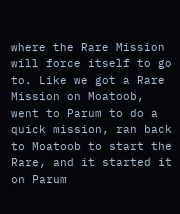where the Rare Mission will force itself to go to. Like we got a Rare Mission on Moatoob, went to Parum to do a quick mission, ran back to Moatoob to start the Rare, and it started it on Parum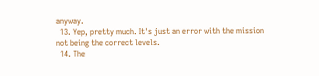anyway.
  13. Yep, pretty much. It's just an error with the mission not being the correct levels.
  14. The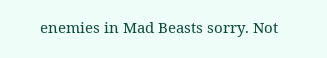enemies in Mad Beasts sorry. Not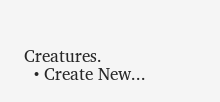Creatures.
  • Create New...